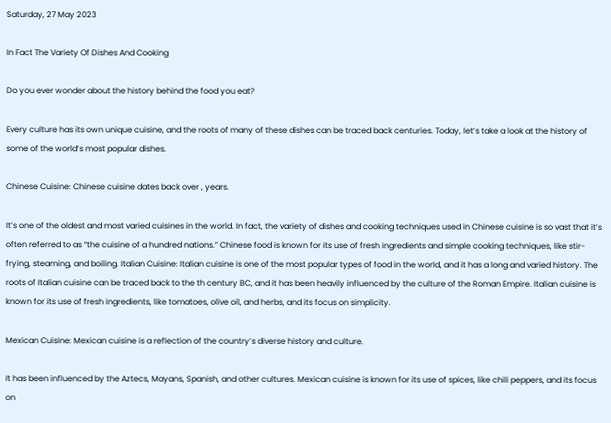Saturday, 27 May 2023

In Fact The Variety Of Dishes And Cooking

Do you ever wonder about the history behind the food you eat?

Every culture has its own unique cuisine, and the roots of many of these dishes can be traced back centuries. Today, let’s take a look at the history of some of the world’s most popular dishes.

Chinese Cuisine: Chinese cuisine dates back over , years.

It’s one of the oldest and most varied cuisines in the world. In fact, the variety of dishes and cooking techniques used in Chinese cuisine is so vast that it’s often referred to as “the cuisine of a hundred nations.” Chinese food is known for its use of fresh ingredients and simple cooking techniques, like stir-frying, steaming, and boiling. Italian Cuisine: Italian cuisine is one of the most popular types of food in the world, and it has a long and varied history. The roots of Italian cuisine can be traced back to the th century BC, and it has been heavily influenced by the culture of the Roman Empire. Italian cuisine is known for its use of fresh ingredients, like tomatoes, olive oil, and herbs, and its focus on simplicity.

Mexican Cuisine: Mexican cuisine is a reflection of the country’s diverse history and culture.

It has been influenced by the Aztecs, Mayans, Spanish, and other cultures. Mexican cuisine is known for its use of spices, like chili peppers, and its focus on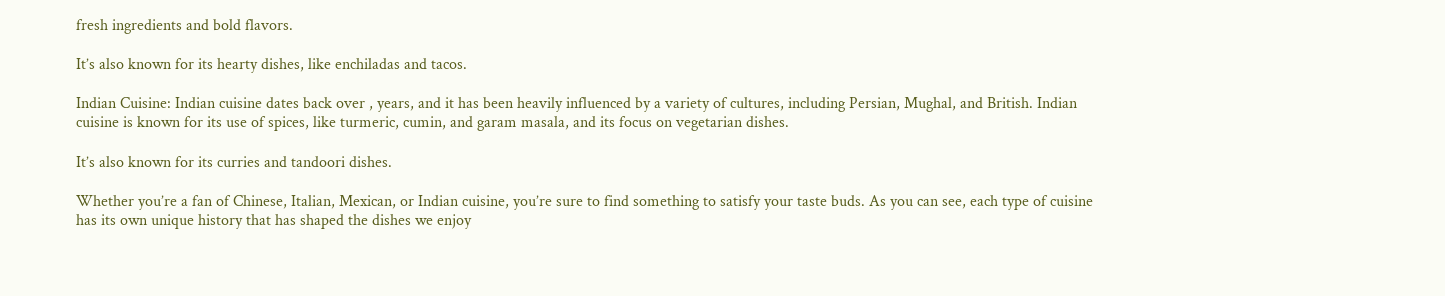fresh ingredients and bold flavors.

It’s also known for its hearty dishes, like enchiladas and tacos.

Indian Cuisine: Indian cuisine dates back over , years, and it has been heavily influenced by a variety of cultures, including Persian, Mughal, and British. Indian cuisine is known for its use of spices, like turmeric, cumin, and garam masala, and its focus on vegetarian dishes.

It’s also known for its curries and tandoori dishes.

Whether you’re a fan of Chinese, Italian, Mexican, or Indian cuisine, you’re sure to find something to satisfy your taste buds. As you can see, each type of cuisine has its own unique history that has shaped the dishes we enjoy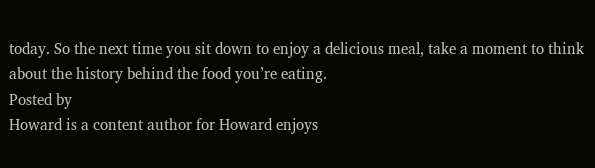today. So the next time you sit down to enjoy a delicious meal, take a moment to think about the history behind the food you’re eating.
Posted by
Howard is a content author for Howard enjoys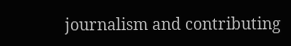journalism and contributing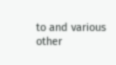to and various other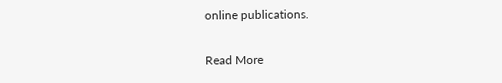online publications.

Read More